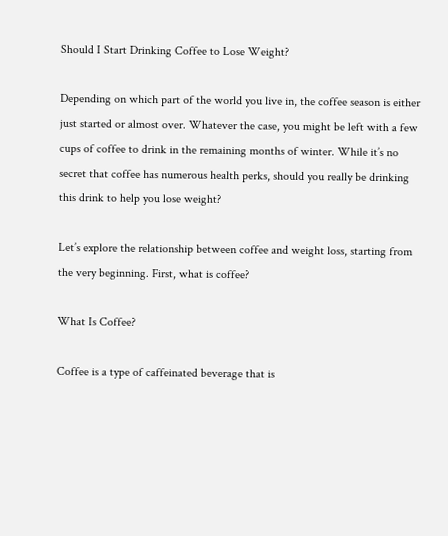Should I Start Drinking Coffee to Lose Weight?

Depending on which part of the world you live in, the coffee season is either just started or almost over. Whatever the case, you might be left with a few cups of coffee to drink in the remaining months of winter. While it’s no secret that coffee has numerous health perks, should you really be drinking this drink to help you lose weight?

Let’s explore the relationship between coffee and weight loss, starting from the very beginning. First, what is coffee?

What Is Coffee?

Coffee is a type of caffeinated beverage that is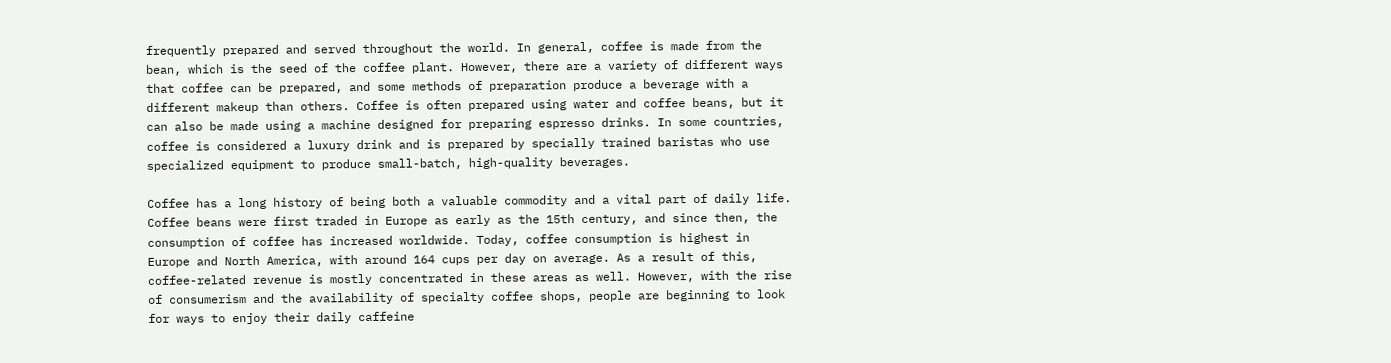frequently prepared and served throughout the world. In general, coffee is made from the bean, which is the seed of the coffee plant. However, there are a variety of different ways that coffee can be prepared, and some methods of preparation produce a beverage with a different makeup than others. Coffee is often prepared using water and coffee beans, but it can also be made using a machine designed for preparing espresso drinks. In some countries, coffee is considered a luxury drink and is prepared by specially trained baristas who use specialized equipment to produce small-batch, high-quality beverages.

Coffee has a long history of being both a valuable commodity and a vital part of daily life. Coffee beans were first traded in Europe as early as the 15th century, and since then, the consumption of coffee has increased worldwide. Today, coffee consumption is highest in Europe and North America, with around 164 cups per day on average. As a result of this, coffee-related revenue is mostly concentrated in these areas as well. However, with the rise of consumerism and the availability of specialty coffee shops, people are beginning to look for ways to enjoy their daily caffeine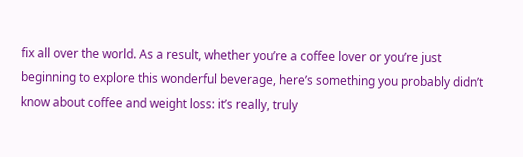fix all over the world. As a result, whether you’re a coffee lover or you’re just beginning to explore this wonderful beverage, here’s something you probably didn’t know about coffee and weight loss: it’s really, truly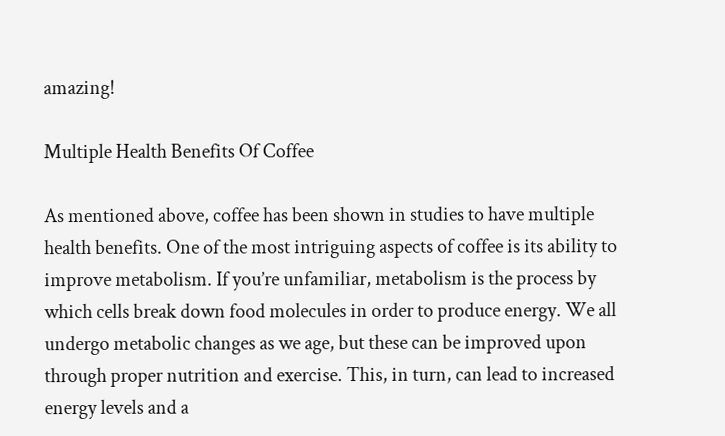amazing!

Multiple Health Benefits Of Coffee

As mentioned above, coffee has been shown in studies to have multiple health benefits. One of the most intriguing aspects of coffee is its ability to improve metabolism. If you’re unfamiliar, metabolism is the process by which cells break down food molecules in order to produce energy. We all undergo metabolic changes as we age, but these can be improved upon through proper nutrition and exercise. This, in turn, can lead to increased energy levels and a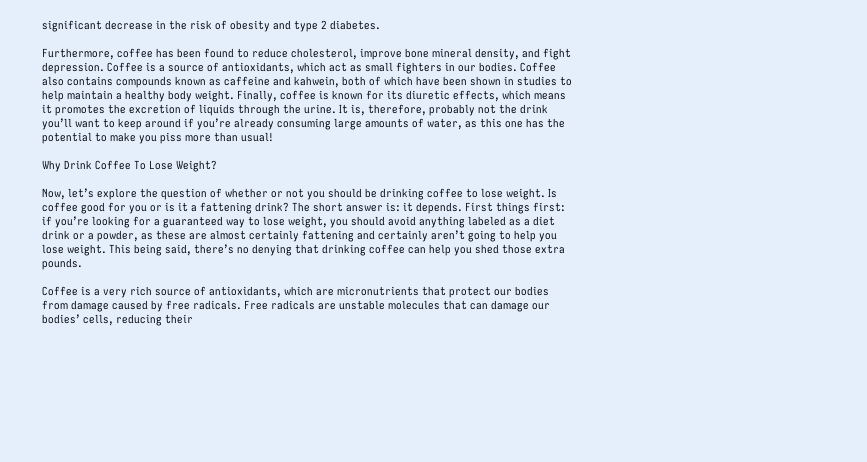significant decrease in the risk of obesity and type 2 diabetes.

Furthermore, coffee has been found to reduce cholesterol, improve bone mineral density, and fight depression. Coffee is a source of antioxidants, which act as small fighters in our bodies. Coffee also contains compounds known as caffeine and kahwein, both of which have been shown in studies to help maintain a healthy body weight. Finally, coffee is known for its diuretic effects, which means it promotes the excretion of liquids through the urine. It is, therefore, probably not the drink you’ll want to keep around if you’re already consuming large amounts of water, as this one has the potential to make you piss more than usual!

Why Drink Coffee To Lose Weight?

Now, let’s explore the question of whether or not you should be drinking coffee to lose weight. Is coffee good for you or is it a fattening drink? The short answer is: it depends. First things first: if you’re looking for a guaranteed way to lose weight, you should avoid anything labeled as a diet drink or a powder, as these are almost certainly fattening and certainly aren’t going to help you lose weight. This being said, there’s no denying that drinking coffee can help you shed those extra pounds.

Coffee is a very rich source of antioxidants, which are micronutrients that protect our bodies from damage caused by free radicals. Free radicals are unstable molecules that can damage our bodies’ cells, reducing their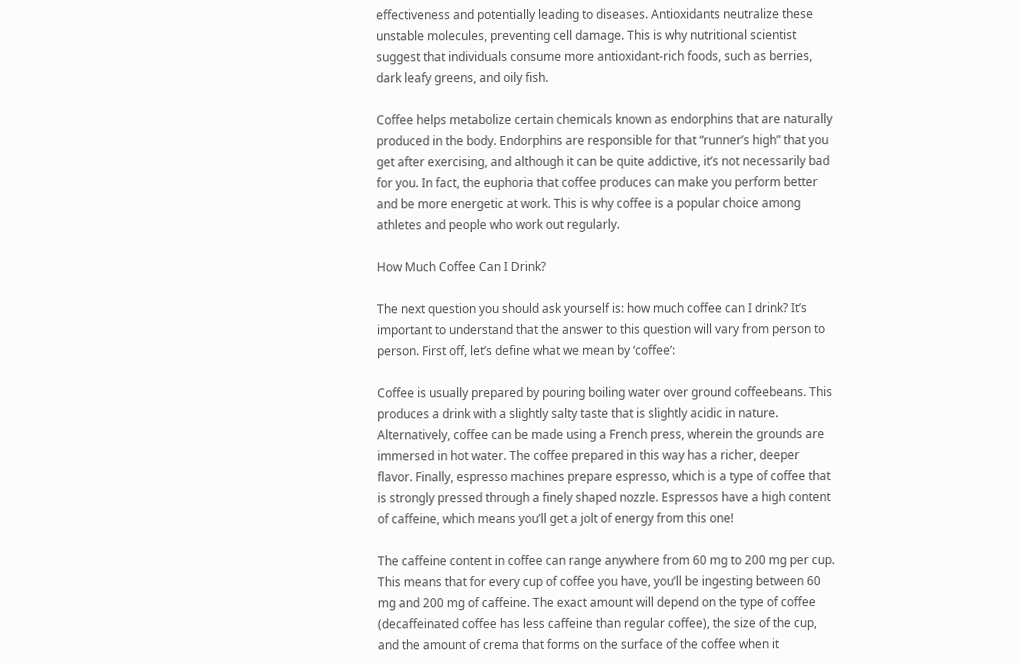effectiveness and potentially leading to diseases. Antioxidants neutralize these unstable molecules, preventing cell damage. This is why nutritional scientist suggest that individuals consume more antioxidant-rich foods, such as berries, dark leafy greens, and oily fish.

Coffee helps metabolize certain chemicals known as endorphins that are naturally produced in the body. Endorphins are responsible for that “runner’s high” that you get after exercising, and although it can be quite addictive, it’s not necessarily bad for you. In fact, the euphoria that coffee produces can make you perform better and be more energetic at work. This is why coffee is a popular choice among athletes and people who work out regularly.

How Much Coffee Can I Drink?

The next question you should ask yourself is: how much coffee can I drink? It’s important to understand that the answer to this question will vary from person to person. First off, let’s define what we mean by ‘coffee’:

Coffee is usually prepared by pouring boiling water over ground coffeebeans. This produces a drink with a slightly salty taste that is slightly acidic in nature. Alternatively, coffee can be made using a French press, wherein the grounds are immersed in hot water. The coffee prepared in this way has a richer, deeper flavor. Finally, espresso machines prepare espresso, which is a type of coffee that is strongly pressed through a finely shaped nozzle. Espressos have a high content of caffeine, which means you’ll get a jolt of energy from this one!

The caffeine content in coffee can range anywhere from 60 mg to 200 mg per cup. This means that for every cup of coffee you have, you’ll be ingesting between 60 mg and 200 mg of caffeine. The exact amount will depend on the type of coffee (decaffeinated coffee has less caffeine than regular coffee), the size of the cup, and the amount of crema that forms on the surface of the coffee when it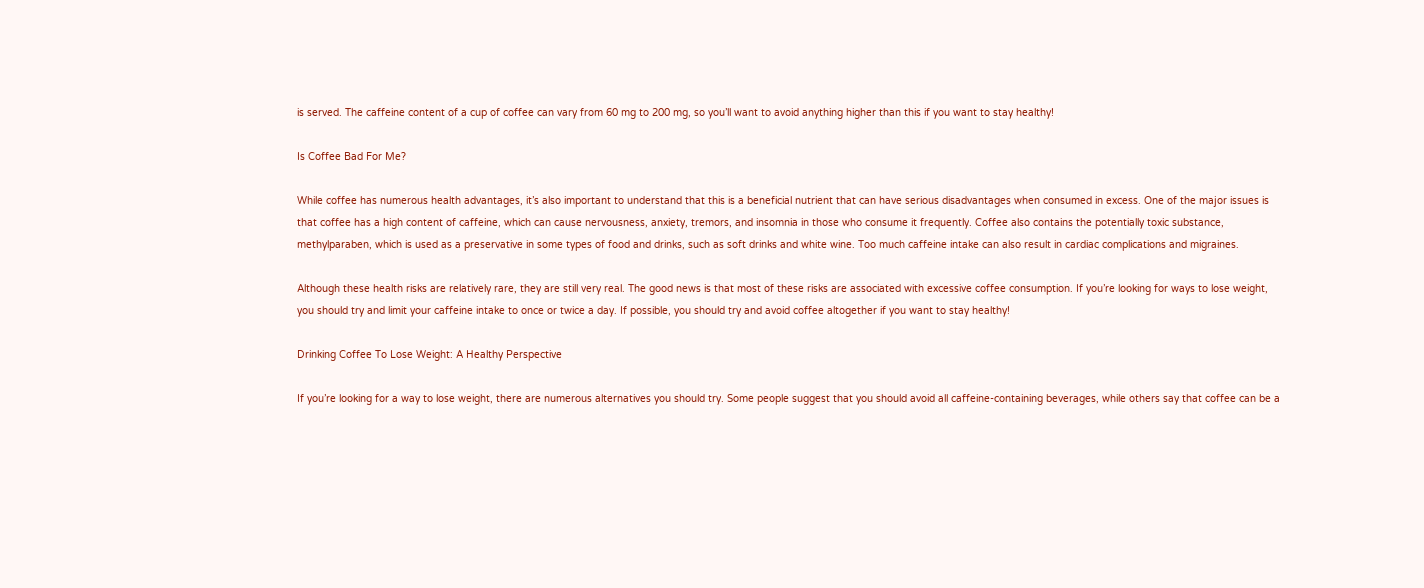is served. The caffeine content of a cup of coffee can vary from 60 mg to 200 mg, so you’ll want to avoid anything higher than this if you want to stay healthy!

Is Coffee Bad For Me?

While coffee has numerous health advantages, it’s also important to understand that this is a beneficial nutrient that can have serious disadvantages when consumed in excess. One of the major issues is that coffee has a high content of caffeine, which can cause nervousness, anxiety, tremors, and insomnia in those who consume it frequently. Coffee also contains the potentially toxic substance, methylparaben, which is used as a preservative in some types of food and drinks, such as soft drinks and white wine. Too much caffeine intake can also result in cardiac complications and migraines.

Although these health risks are relatively rare, they are still very real. The good news is that most of these risks are associated with excessive coffee consumption. If you’re looking for ways to lose weight, you should try and limit your caffeine intake to once or twice a day. If possible, you should try and avoid coffee altogether if you want to stay healthy!

Drinking Coffee To Lose Weight: A Healthy Perspective

If you’re looking for a way to lose weight, there are numerous alternatives you should try. Some people suggest that you should avoid all caffeine-containing beverages, while others say that coffee can be a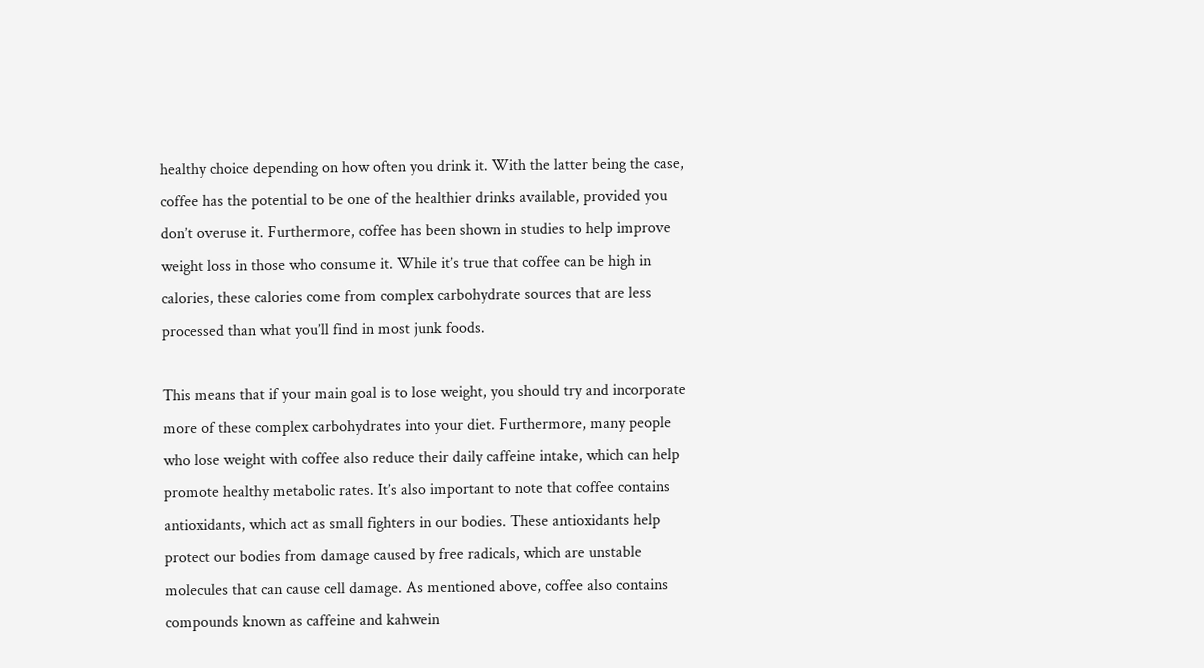healthy choice depending on how often you drink it. With the latter being the case, coffee has the potential to be one of the healthier drinks available, provided you don’t overuse it. Furthermore, coffee has been shown in studies to help improve weight loss in those who consume it. While it’s true that coffee can be high in calories, these calories come from complex carbohydrate sources that are less processed than what you’ll find in most junk foods.

This means that if your main goal is to lose weight, you should try and incorporate more of these complex carbohydrates into your diet. Furthermore, many people who lose weight with coffee also reduce their daily caffeine intake, which can help promote healthy metabolic rates. It’s also important to note that coffee contains antioxidants, which act as small fighters in our bodies. These antioxidants help protect our bodies from damage caused by free radicals, which are unstable molecules that can cause cell damage. As mentioned above, coffee also contains compounds known as caffeine and kahwein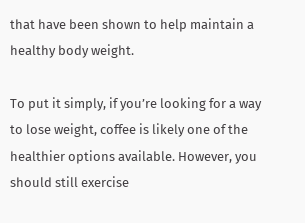that have been shown to help maintain a healthy body weight.

To put it simply, if you’re looking for a way to lose weight, coffee is likely one of the healthier options available. However, you should still exercise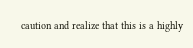caution and realize that this is a highly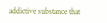addictive substance that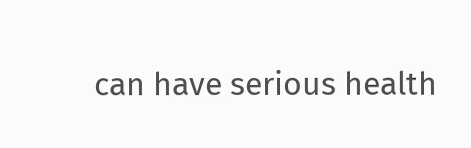can have serious health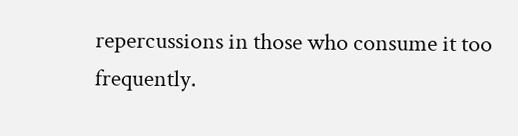repercussions in those who consume it too frequently.